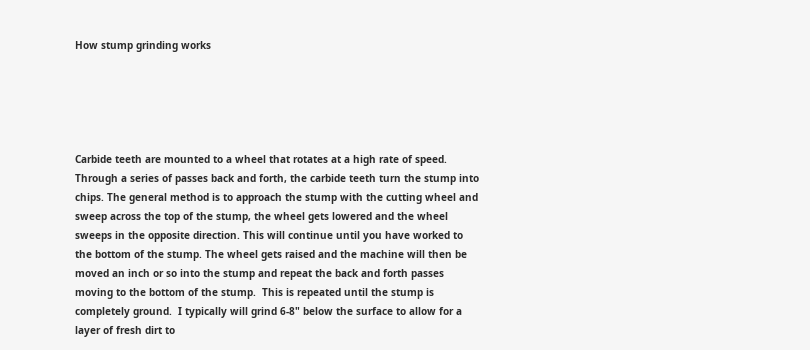How stump grinding works





Carbide teeth are mounted to a wheel that rotates at a high rate of speed. Through a series of passes back and forth, the carbide teeth turn the stump into chips. The general method is to approach the stump with the cutting wheel and sweep across the top of the stump, the wheel gets lowered and the wheel sweeps in the opposite direction. This will continue until you have worked to the bottom of the stump. The wheel gets raised and the machine will then be moved an inch or so into the stump and repeat the back and forth passes moving to the bottom of the stump.  This is repeated until the stump is completely ground.  I typically will grind 6-8" below the surface to allow for a layer of fresh dirt to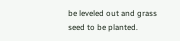be leveled out and grass seed to be planted.